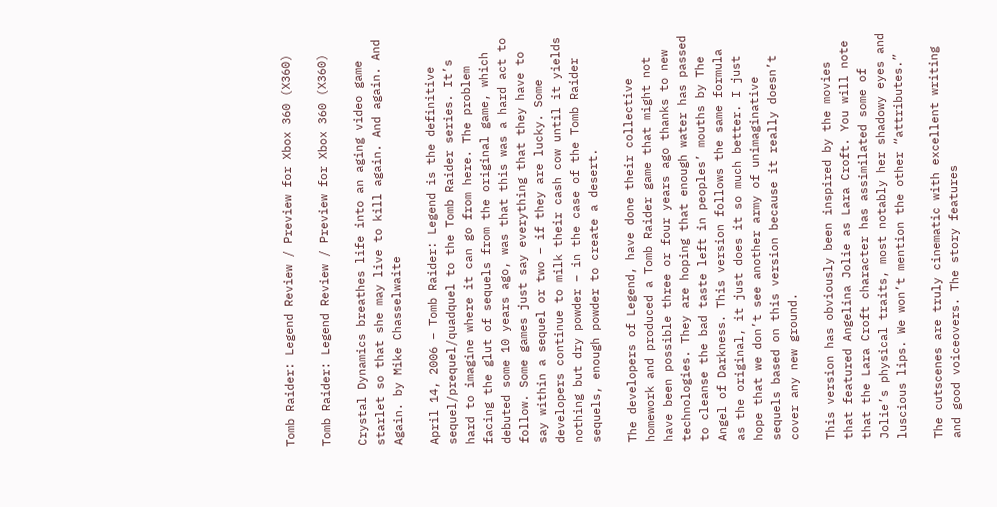Tomb Raider: Legend Review / Preview for Xbox 360 (X360)

Tomb Raider: Legend Review / Preview for Xbox 360 (X360)

Crystal Dynamics breathes life into an aging video game starlet so that she may live to kill again. And again. And Again. by Mike Chasselwaite

April 14, 2006 – Tomb Raider: Legend is the definitive sequel/prequel/quadquel to the Tomb Raider series. It’s hard to imagine where it can go from here. The problem facing the glut of sequels from the original game, which debuted some 10 years ago, was that this was a hard act to follow. Some games just say everything that they have to say within a sequel or two – if they are lucky. Some developers continue to milk their cash cow until it yields nothing but dry powder – in the case of the Tomb Raider sequels, enough powder to create a desert.

The developers of Legend, have done their collective homework and produced a Tomb Raider game that might not have been possible three or four years ago thanks to new technologies. They are hoping that enough water has passed to cleanse the bad taste left in peoples’ mouths by The Angel of Darkness. This version follows the same formula as the original, it just does it so much better. I just hope that we don’t see another army of unimaginative sequels based on this version because it really doesn’t cover any new ground.

This version has obviously been inspired by the movies that featured Angelina Jolie as Lara Croft. You will note that the Lara Croft character has assimilated some of Jolie’s physical traits, most notably her shadowy eyes and luscious lips. We won’t mention the other “attributes.”

The cutscenes are truly cinematic with excellent writing and good voiceovers. The story features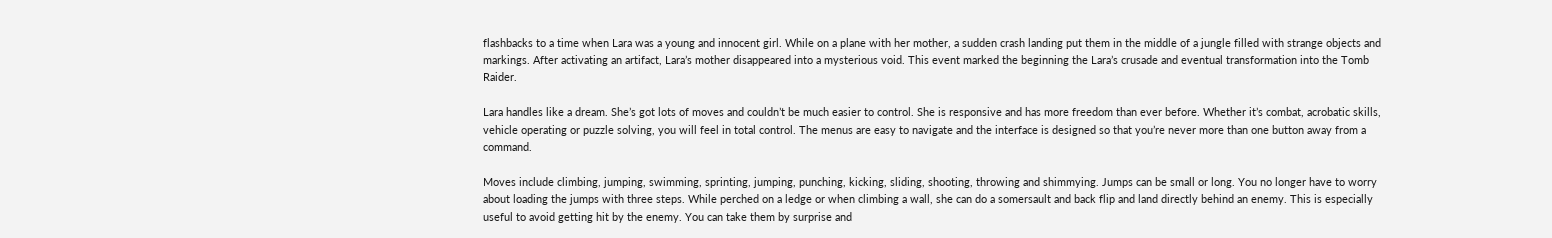flashbacks to a time when Lara was a young and innocent girl. While on a plane with her mother, a sudden crash landing put them in the middle of a jungle filled with strange objects and markings. After activating an artifact, Lara’s mother disappeared into a mysterious void. This event marked the beginning the Lara’s crusade and eventual transformation into the Tomb Raider.

Lara handles like a dream. She’s got lots of moves and couldn’t be much easier to control. She is responsive and has more freedom than ever before. Whether it’s combat, acrobatic skills, vehicle operating or puzzle solving, you will feel in total control. The menus are easy to navigate and the interface is designed so that you’re never more than one button away from a command.

Moves include climbing, jumping, swimming, sprinting, jumping, punching, kicking, sliding, shooting, throwing and shimmying. Jumps can be small or long. You no longer have to worry about loading the jumps with three steps. While perched on a ledge or when climbing a wall, she can do a somersault and back flip and land directly behind an enemy. This is especially useful to avoid getting hit by the enemy. You can take them by surprise and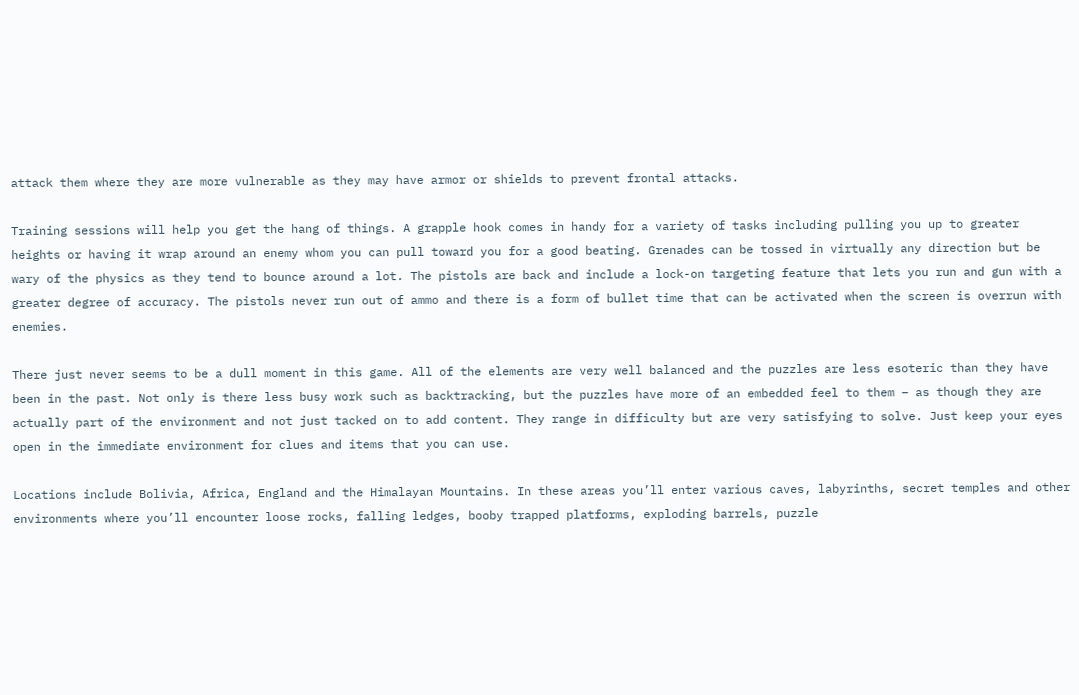attack them where they are more vulnerable as they may have armor or shields to prevent frontal attacks.

Training sessions will help you get the hang of things. A grapple hook comes in handy for a variety of tasks including pulling you up to greater heights or having it wrap around an enemy whom you can pull toward you for a good beating. Grenades can be tossed in virtually any direction but be wary of the physics as they tend to bounce around a lot. The pistols are back and include a lock-on targeting feature that lets you run and gun with a greater degree of accuracy. The pistols never run out of ammo and there is a form of bullet time that can be activated when the screen is overrun with enemies.

There just never seems to be a dull moment in this game. All of the elements are very well balanced and the puzzles are less esoteric than they have been in the past. Not only is there less busy work such as backtracking, but the puzzles have more of an embedded feel to them – as though they are actually part of the environment and not just tacked on to add content. They range in difficulty but are very satisfying to solve. Just keep your eyes open in the immediate environment for clues and items that you can use.

Locations include Bolivia, Africa, England and the Himalayan Mountains. In these areas you’ll enter various caves, labyrinths, secret temples and other environments where you’ll encounter loose rocks, falling ledges, booby trapped platforms, exploding barrels, puzzle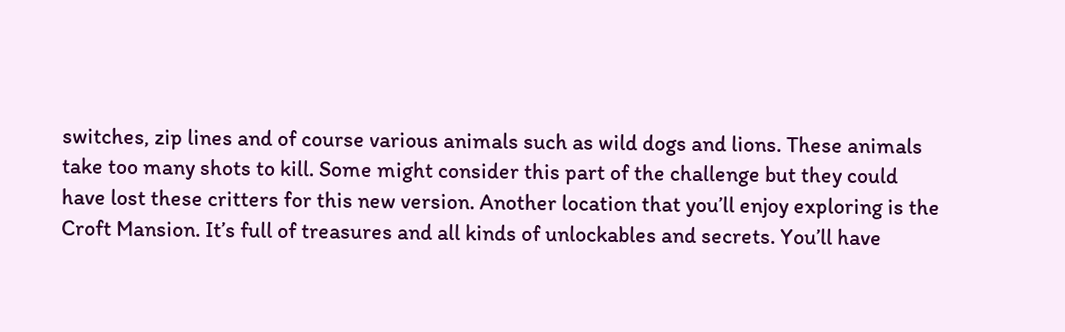switches, zip lines and of course various animals such as wild dogs and lions. These animals take too many shots to kill. Some might consider this part of the challenge but they could have lost these critters for this new version. Another location that you’ll enjoy exploring is the Croft Mansion. It’s full of treasures and all kinds of unlockables and secrets. You’ll have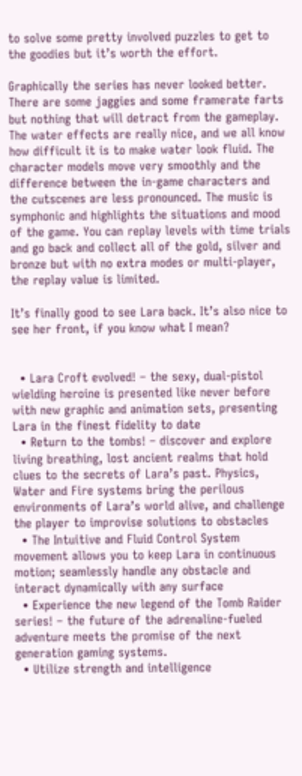to solve some pretty involved puzzles to get to the goodies but it’s worth the effort.

Graphically the series has never looked better. There are some jaggies and some framerate farts but nothing that will detract from the gameplay. The water effects are really nice, and we all know how difficult it is to make water look fluid. The character models move very smoothly and the difference between the in-game characters and the cutscenes are less pronounced. The music is symphonic and highlights the situations and mood of the game. You can replay levels with time trials and go back and collect all of the gold, silver and bronze but with no extra modes or multi-player, the replay value is limited.

It’s finally good to see Lara back. It’s also nice to see her front, if you know what I mean?


  • Lara Croft evolved! – the sexy, dual-pistol wielding heroine is presented like never before with new graphic and animation sets, presenting Lara in the finest fidelity to date
  • Return to the tombs! – discover and explore living breathing, lost ancient realms that hold clues to the secrets of Lara’s past. Physics, Water and Fire systems bring the perilous environments of Lara’s world alive, and challenge the player to improvise solutions to obstacles
  • The Intuitive and Fluid Control System movement allows you to keep Lara in continuous motion; seamlessly handle any obstacle and interact dynamically with any surface
  • Experience the new legend of the Tomb Raider series! – the future of the adrenaline-fueled adventure meets the promise of the next generation gaming systems.
  • Utilize strength and intelligence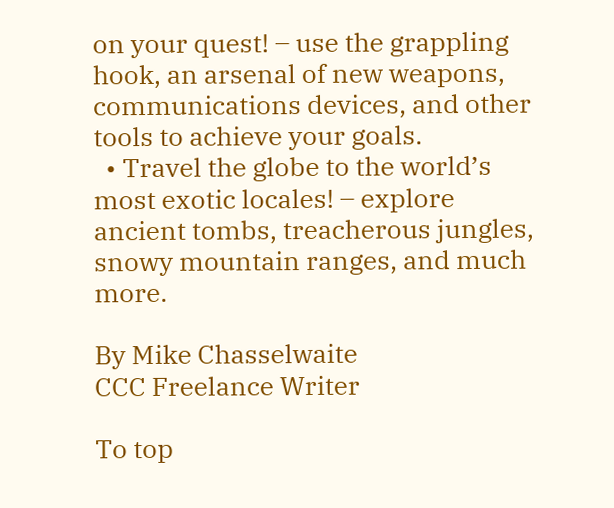on your quest! – use the grappling hook, an arsenal of new weapons, communications devices, and other tools to achieve your goals.
  • Travel the globe to the world’s most exotic locales! – explore ancient tombs, treacherous jungles, snowy mountain ranges, and much more.

By Mike Chasselwaite
CCC Freelance Writer

To top